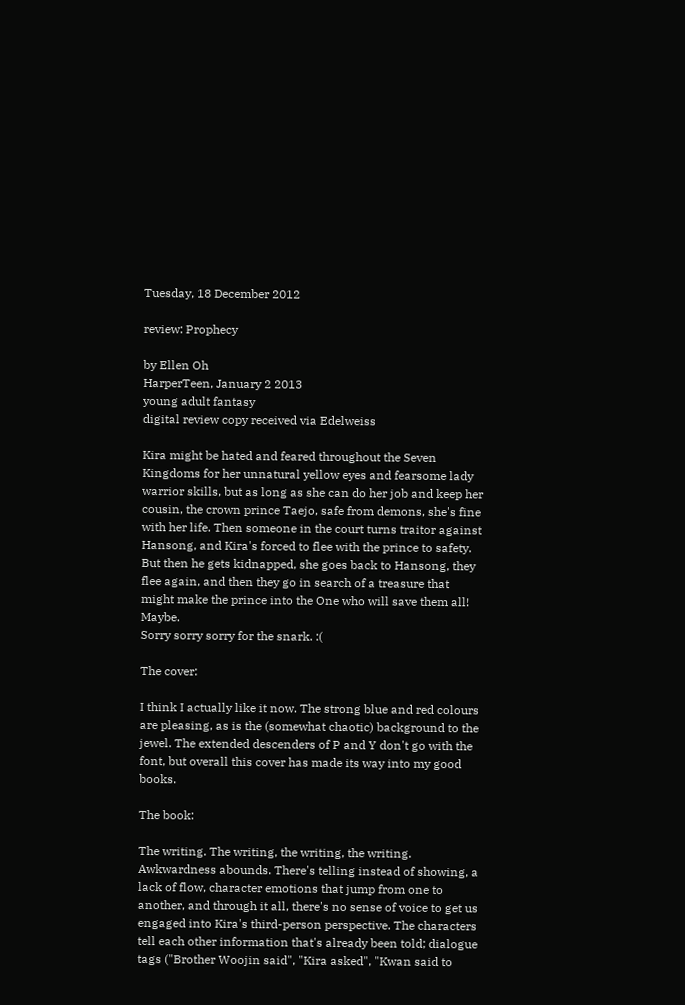Tuesday, 18 December 2012

review: Prophecy

by Ellen Oh
HarperTeen, January 2 2013
young adult fantasy
digital review copy received via Edelweiss

Kira might be hated and feared throughout the Seven Kingdoms for her unnatural yellow eyes and fearsome lady warrior skills, but as long as she can do her job and keep her cousin, the crown prince Taejo, safe from demons, she's fine with her life. Then someone in the court turns traitor against Hansong, and Kira's forced to flee with the prince to safety. But then he gets kidnapped, she goes back to Hansong, they flee again, and then they go in search of a treasure that might make the prince into the One who will save them all! Maybe.
Sorry sorry sorry for the snark. :(

The cover:

I think I actually like it now. The strong blue and red colours are pleasing, as is the (somewhat chaotic) background to the jewel. The extended descenders of P and Y don't go with the font, but overall this cover has made its way into my good books.

The book:

The writing. The writing, the writing, the writing. Awkwardness abounds. There's telling instead of showing, a lack of flow, character emotions that jump from one to another, and through it all, there's no sense of voice to get us engaged into Kira's third-person perspective. The characters tell each other information that's already been told; dialogue tags ("Brother Woojin said", "Kira asked", "Kwan said to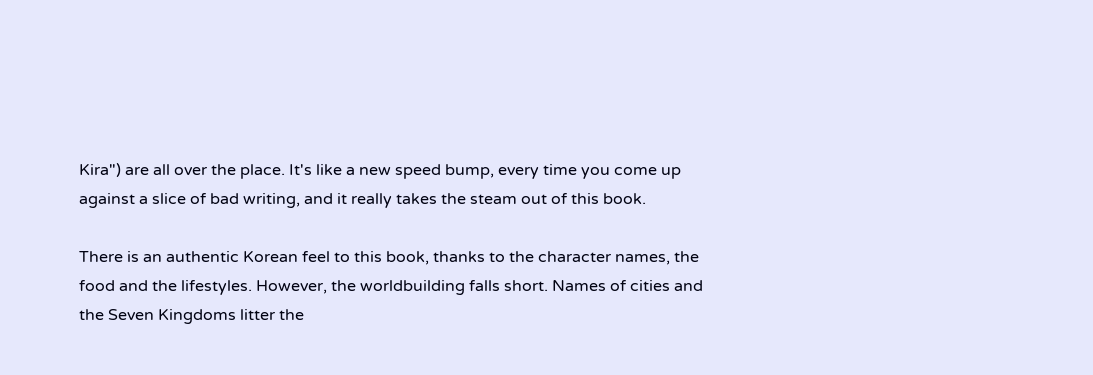Kira") are all over the place. It's like a new speed bump, every time you come up against a slice of bad writing, and it really takes the steam out of this book.

There is an authentic Korean feel to this book, thanks to the character names, the food and the lifestyles. However, the worldbuilding falls short. Names of cities and the Seven Kingdoms litter the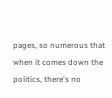pages, so numerous that when it comes down the politics, there's no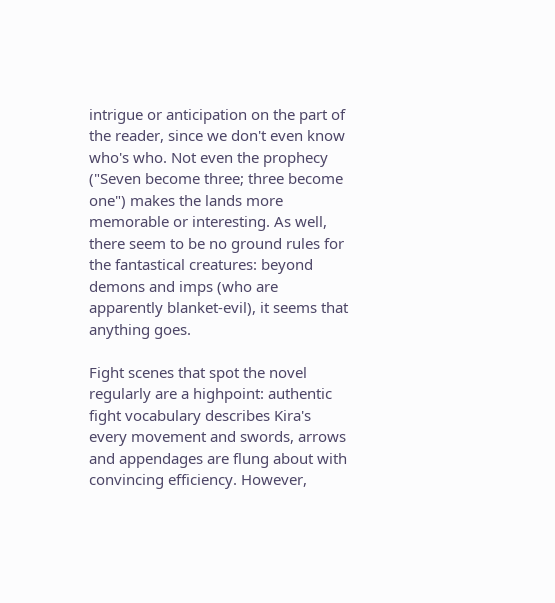intrigue or anticipation on the part of the reader, since we don't even know who's who. Not even the prophecy ("Seven become three; three become one") makes the lands more memorable or interesting. As well, there seem to be no ground rules for the fantastical creatures: beyond demons and imps (who are apparently blanket-evil), it seems that anything goes.

Fight scenes that spot the novel regularly are a highpoint: authentic fight vocabulary describes Kira's every movement and swords, arrows and appendages are flung about with convincing efficiency. However,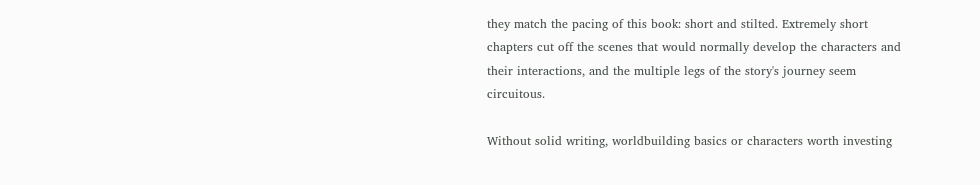they match the pacing of this book: short and stilted. Extremely short chapters cut off the scenes that would normally develop the characters and their interactions, and the multiple legs of the story's journey seem circuitous.

Without solid writing, worldbuilding basics or characters worth investing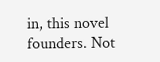in, this novel founders. Not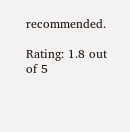recommended.

Rating: 1.8 out of 5